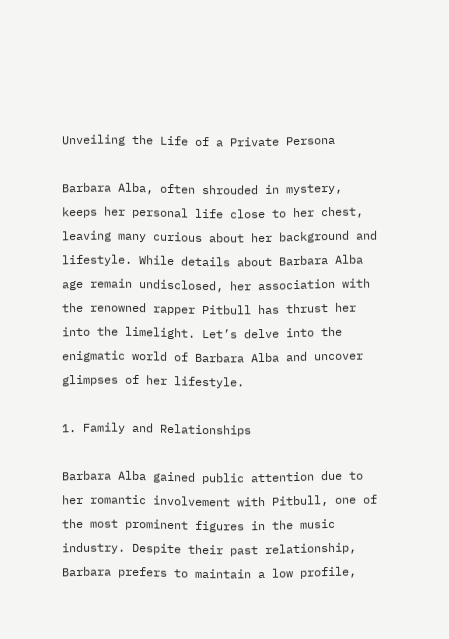Unveiling the Life of a Private Persona

Barbara Alba, often shrouded in mystery, keeps her personal life close to her chest, leaving many curious about her background and lifestyle. While details about Barbara Alba age remain undisclosed, her association with the renowned rapper Pitbull has thrust her into the limelight. Let’s delve into the enigmatic world of Barbara Alba and uncover glimpses of her lifestyle.

1. Family and Relationships

Barbara Alba gained public attention due to her romantic involvement with Pitbull, one of the most prominent figures in the music industry. Despite their past relationship, Barbara prefers to maintain a low profile,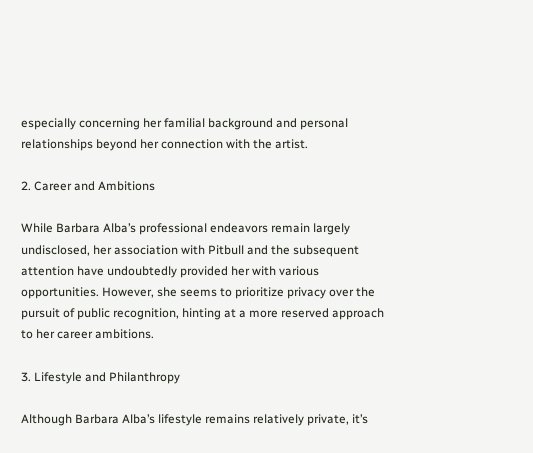especially concerning her familial background and personal relationships beyond her connection with the artist.

2. Career and Ambitions

While Barbara Alba’s professional endeavors remain largely undisclosed, her association with Pitbull and the subsequent attention have undoubtedly provided her with various opportunities. However, she seems to prioritize privacy over the pursuit of public recognition, hinting at a more reserved approach to her career ambitions.

3. Lifestyle and Philanthropy

Although Barbara Alba’s lifestyle remains relatively private, it’s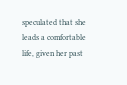speculated that she leads a comfortable life, given her past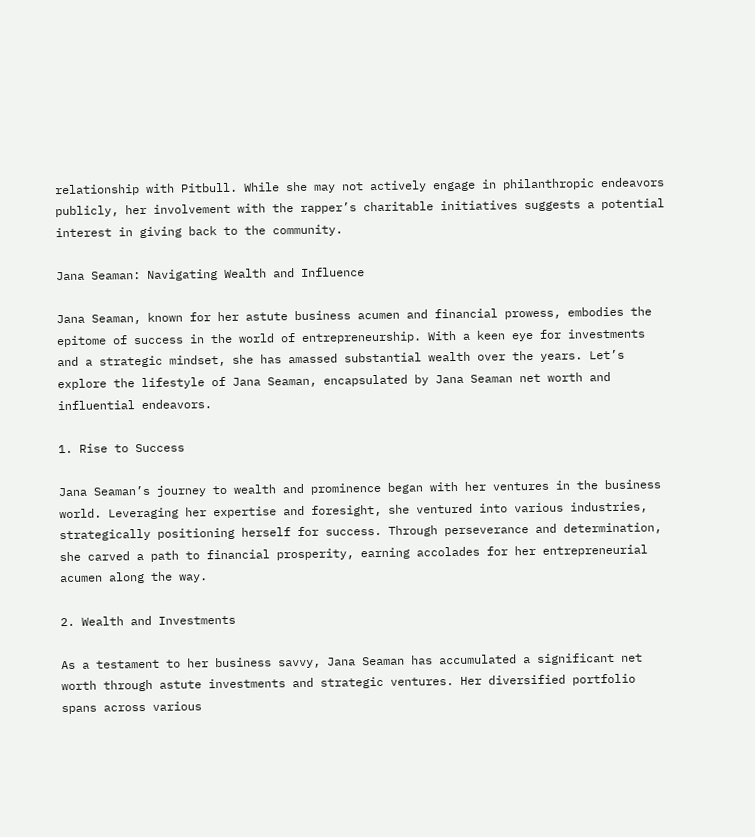relationship with Pitbull. While she may not actively engage in philanthropic endeavors publicly, her involvement with the rapper’s charitable initiatives suggests a potential interest in giving back to the community.

Jana Seaman: Navigating Wealth and Influence

Jana Seaman, known for her astute business acumen and financial prowess, embodies the epitome of success in the world of entrepreneurship. With a keen eye for investments and a strategic mindset, she has amassed substantial wealth over the years. Let’s explore the lifestyle of Jana Seaman, encapsulated by Jana Seaman net worth and influential endeavors.

1. Rise to Success

Jana Seaman’s journey to wealth and prominence began with her ventures in the business world. Leveraging her expertise and foresight, she ventured into various industries, strategically positioning herself for success. Through perseverance and determination, she carved a path to financial prosperity, earning accolades for her entrepreneurial acumen along the way.

2. Wealth and Investments

As a testament to her business savvy, Jana Seaman has accumulated a significant net worth through astute investments and strategic ventures. Her diversified portfolio spans across various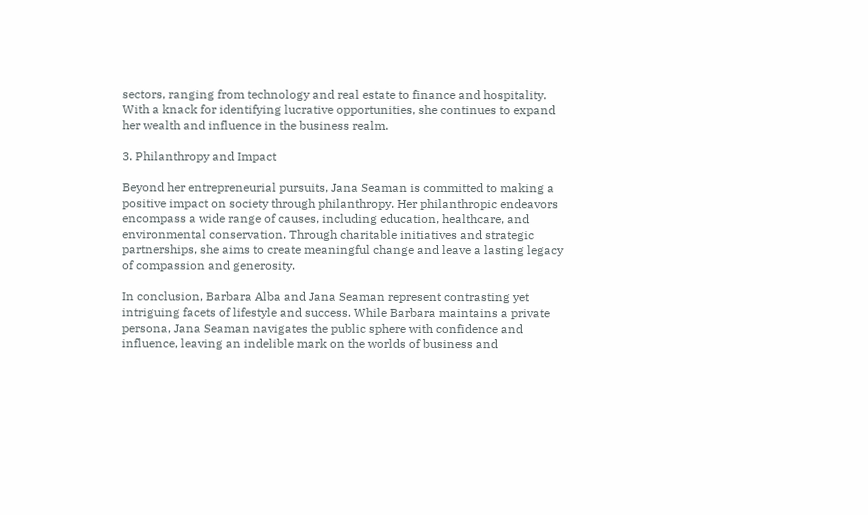sectors, ranging from technology and real estate to finance and hospitality. With a knack for identifying lucrative opportunities, she continues to expand her wealth and influence in the business realm.

3. Philanthropy and Impact

Beyond her entrepreneurial pursuits, Jana Seaman is committed to making a positive impact on society through philanthropy. Her philanthropic endeavors encompass a wide range of causes, including education, healthcare, and environmental conservation. Through charitable initiatives and strategic partnerships, she aims to create meaningful change and leave a lasting legacy of compassion and generosity.

In conclusion, Barbara Alba and Jana Seaman represent contrasting yet intriguing facets of lifestyle and success. While Barbara maintains a private persona, Jana Seaman navigates the public sphere with confidence and influence, leaving an indelible mark on the worlds of business and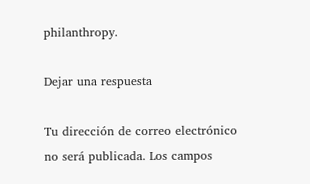philanthropy.

Dejar una respuesta

Tu dirección de correo electrónico no será publicada. Los campos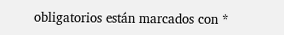obligatorios están marcados con *